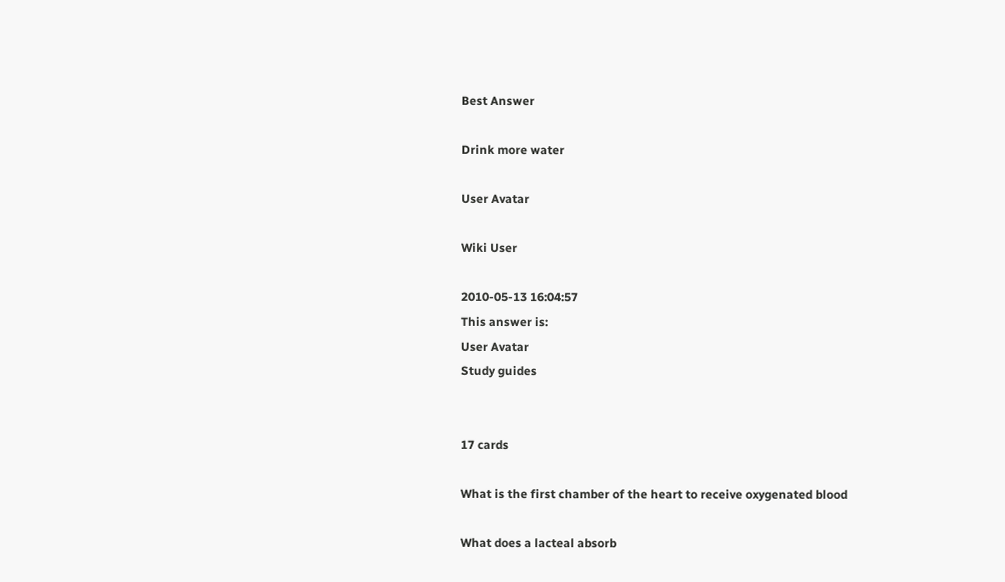Best Answer

Drink more water

User Avatar

Wiki User

2010-05-13 16:04:57
This answer is:
User Avatar
Study guides


17 cards

What is the first chamber of the heart to receive oxygenated blood

What does a lacteal absorb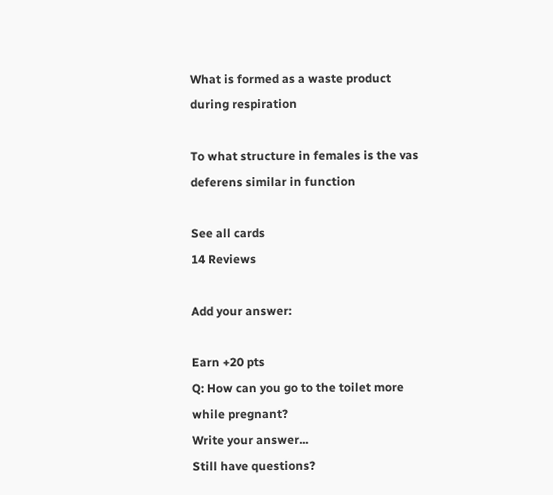What is formed as a waste product during respiration

To what structure in females is the vas deferens similar in function

See all cards
14 Reviews

Add your answer:

Earn +20 pts
Q: How can you go to the toilet more while pregnant?
Write your answer...
Still have questions?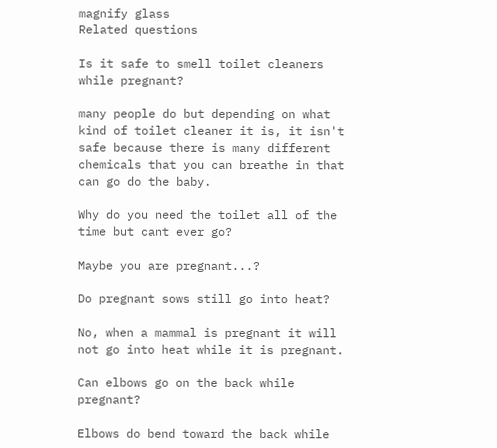magnify glass
Related questions

Is it safe to smell toilet cleaners while pregnant?

many people do but depending on what kind of toilet cleaner it is, it isn't safe because there is many different chemicals that you can breathe in that can go do the baby.

Why do you need the toilet all of the time but cant ever go?

Maybe you are pregnant...?

Do pregnant sows still go into heat?

No, when a mammal is pregnant it will not go into heat while it is pregnant.

Can elbows go on the back while pregnant?

Elbows do bend toward the back while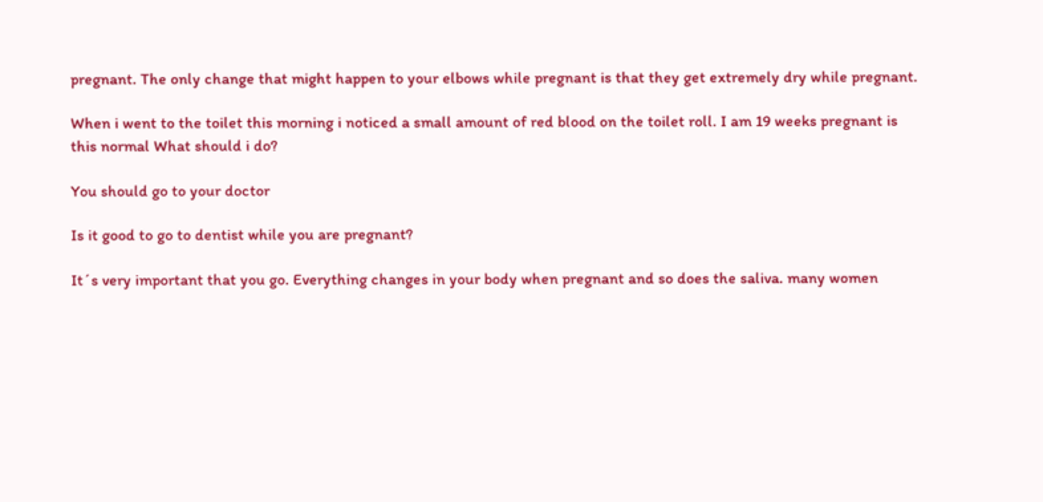pregnant. The only change that might happen to your elbows while pregnant is that they get extremely dry while pregnant.

When i went to the toilet this morning i noticed a small amount of red blood on the toilet roll. I am 19 weeks pregnant is this normal What should i do?

You should go to your doctor

Is it good to go to dentist while you are pregnant?

It´s very important that you go. Everything changes in your body when pregnant and so does the saliva. many women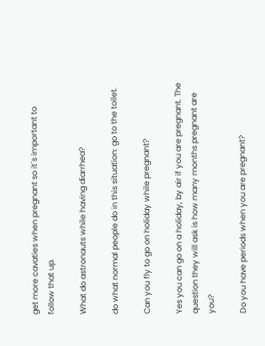get more cavaties when pregnant so it´s important to follow that up.

What do astronauts while having diarrhea?

do what normal people do in this situation: go to the toilet.

Can you fly to go on holiday while pregnant?

Yes you can go on a holiday, by air if you are pregnant. The question they will ask is how many months pregnant are you?

Do you have periods when you are pregnant?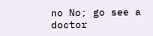no No; go see a doctor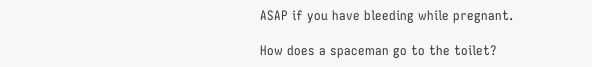ASAP if you have bleeding while pregnant.

How does a spaceman go to the toilet?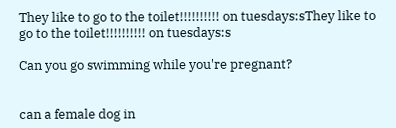They like to go to the toilet!!!!!!!!!! on tuesdays:sThey like to go to the toilet!!!!!!!!!! on tuesdays:s

Can you go swimming while you're pregnant?


can a female dog in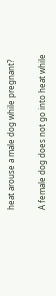heat arouse a male dog while pregnant?

A female dog does not go into heat while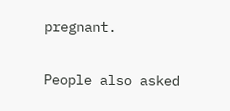pregnant.

People also asked